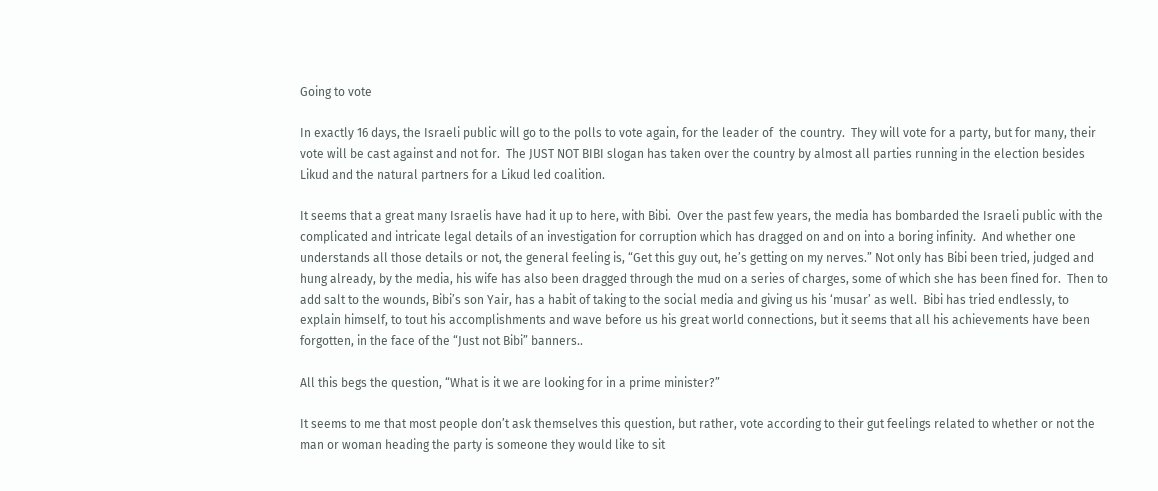Going to vote

In exactly 16 days, the Israeli public will go to the polls to vote again, for the leader of  the country.  They will vote for a party, but for many, their vote will be cast against and not for.  The JUST NOT BIBI slogan has taken over the country by almost all parties running in the election besides Likud and the natural partners for a Likud led coalition.

It seems that a great many Israelis have had it up to here, with Bibi.  Over the past few years, the media has bombarded the Israeli public with the complicated and intricate legal details of an investigation for corruption which has dragged on and on into a boring infinity.  And whether one understands all those details or not, the general feeling is, “Get this guy out, he’s getting on my nerves.” Not only has Bibi been tried, judged and hung already, by the media, his wife has also been dragged through the mud on a series of charges, some of which she has been fined for.  Then to add salt to the wounds, Bibi’s son Yair, has a habit of taking to the social media and giving us his ‘musar’ as well.  Bibi has tried endlessly, to explain himself, to tout his accomplishments and wave before us his great world connections, but it seems that all his achievements have been forgotten, in the face of the “Just not Bibi” banners..

All this begs the question, “What is it we are looking for in a prime minister?”

It seems to me that most people don’t ask themselves this question, but rather, vote according to their gut feelings related to whether or not the man or woman heading the party is someone they would like to sit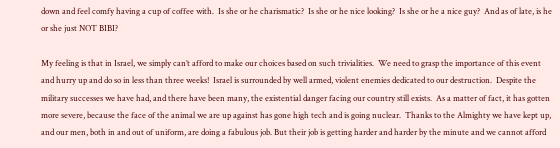down and feel comfy having a cup of coffee with.  Is she or he charismatic?  Is she or he nice looking?  Is she or he a nice guy?  And as of late, is he or she just NOT BIBI?

My feeling is that in Israel, we simply can’t afford to make our choices based on such trivialities.  We need to grasp the importance of this event and hurry up and do so in less than three weeks!  Israel is surrounded by well armed, violent enemies dedicated to our destruction.  Despite the military successes we have had, and there have been many, the existential danger facing our country still exists.  As a matter of fact, it has gotten more severe, because the face of the animal we are up against has gone high tech and is going nuclear.  Thanks to the Almighty we have kept up, and our men, both in and out of uniform, are doing a fabulous job. But their job is getting harder and harder by the minute and we cannot afford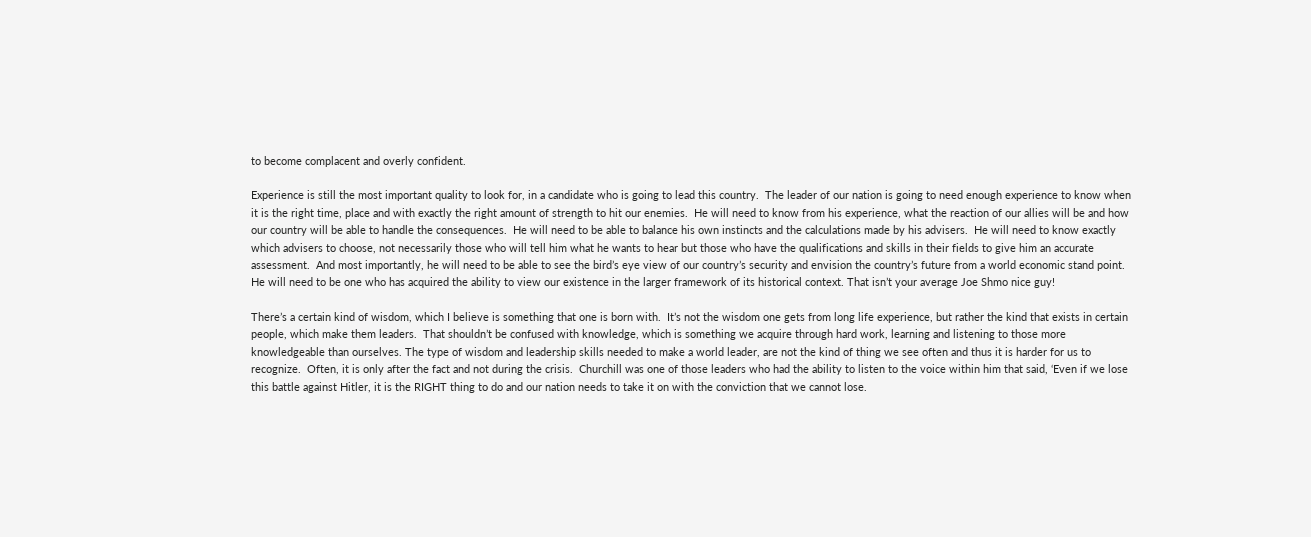to become complacent and overly confident.

Experience is still the most important quality to look for, in a candidate who is going to lead this country.  The leader of our nation is going to need enough experience to know when it is the right time, place and with exactly the right amount of strength to hit our enemies.  He will need to know from his experience, what the reaction of our allies will be and how our country will be able to handle the consequences.  He will need to be able to balance his own instincts and the calculations made by his advisers.  He will need to know exactly which advisers to choose, not necessarily those who will tell him what he wants to hear but those who have the qualifications and skills in their fields to give him an accurate assessment.  And most importantly, he will need to be able to see the bird’s eye view of our country’s security and envision the country’s future from a world economic stand point. He will need to be one who has acquired the ability to view our existence in the larger framework of its historical context. That isn’t your average Joe Shmo nice guy!

There’s a certain kind of wisdom, which I believe is something that one is born with.  It’s not the wisdom one gets from long life experience, but rather the kind that exists in certain people, which make them leaders.  That shouldn’t be confused with knowledge, which is something we acquire through hard work, learning and listening to those more knowledgeable than ourselves. The type of wisdom and leadership skills needed to make a world leader, are not the kind of thing we see often and thus it is harder for us to recognize.  Often, it is only after the fact and not during the crisis.  Churchill was one of those leaders who had the ability to listen to the voice within him that said, ‘Even if we lose this battle against Hitler, it is the RIGHT thing to do and our nation needs to take it on with the conviction that we cannot lose.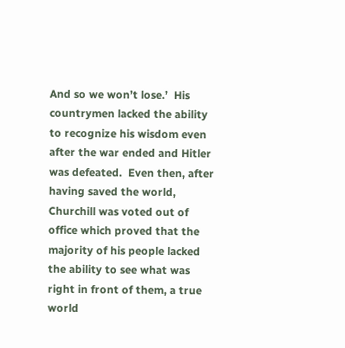And so we won’t lose.’  His countrymen lacked the ability to recognize his wisdom even after the war ended and Hitler was defeated.  Even then, after having saved the world, Churchill was voted out of office which proved that the majority of his people lacked the ability to see what was right in front of them, a true world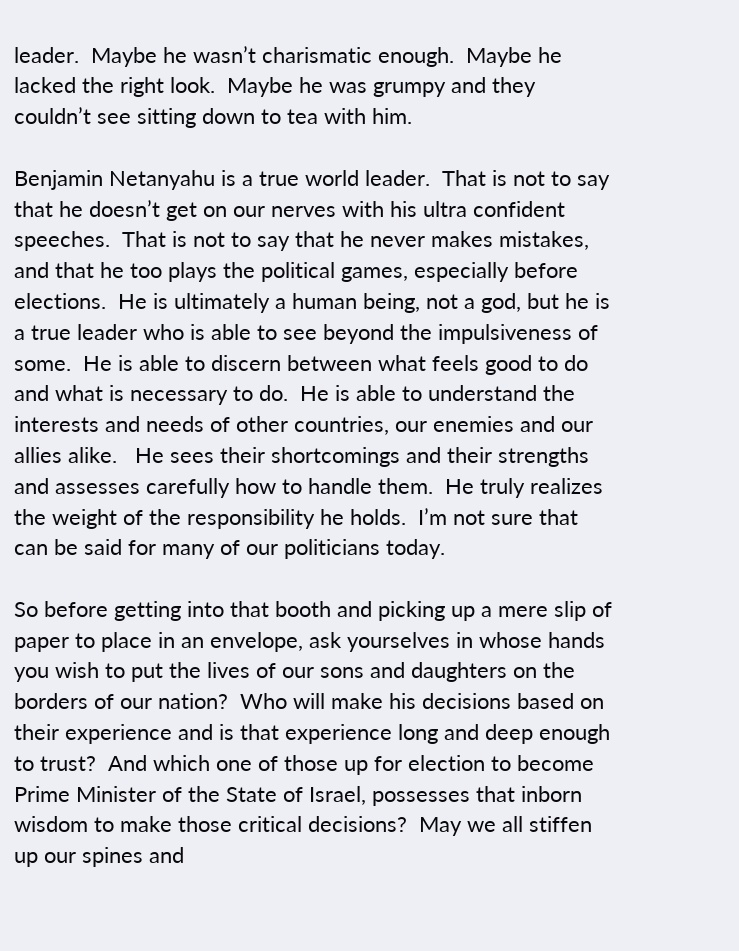leader.  Maybe he wasn’t charismatic enough.  Maybe he lacked the right look.  Maybe he was grumpy and they couldn’t see sitting down to tea with him.

Benjamin Netanyahu is a true world leader.  That is not to say that he doesn’t get on our nerves with his ultra confident speeches.  That is not to say that he never makes mistakes, and that he too plays the political games, especially before elections.  He is ultimately a human being, not a god, but he is a true leader who is able to see beyond the impulsiveness of some.  He is able to discern between what feels good to do and what is necessary to do.  He is able to understand the interests and needs of other countries, our enemies and our allies alike.   He sees their shortcomings and their strengths and assesses carefully how to handle them.  He truly realizes the weight of the responsibility he holds.  I’m not sure that can be said for many of our politicians today.

So before getting into that booth and picking up a mere slip of paper to place in an envelope, ask yourselves in whose hands you wish to put the lives of our sons and daughters on the borders of our nation?  Who will make his decisions based on their experience and is that experience long and deep enough to trust?  And which one of those up for election to become Prime Minister of the State of Israel, possesses that inborn wisdom to make those critical decisions?  May we all stiffen up our spines and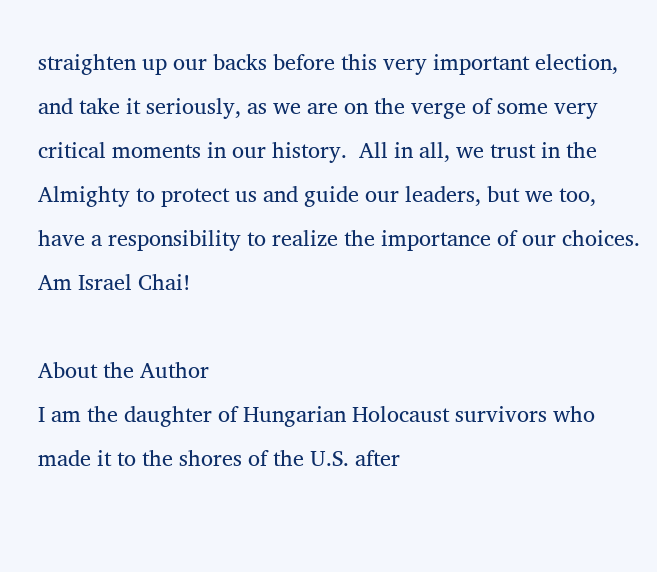straighten up our backs before this very important election,  and take it seriously, as we are on the verge of some very critical moments in our history.  All in all, we trust in the Almighty to protect us and guide our leaders, but we too, have a responsibility to realize the importance of our choices.  Am Israel Chai!

About the Author
I am the daughter of Hungarian Holocaust survivors who made it to the shores of the U.S. after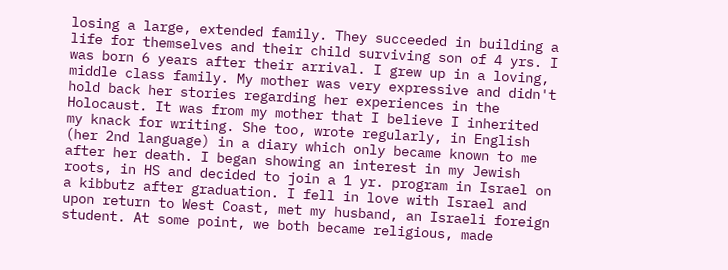losing a large, extended family. They succeeded in building a life for themselves and their child surviving son of 4 yrs. I was born 6 years after their arrival. I grew up in a loving, middle class family. My mother was very expressive and didn't hold back her stories regarding her experiences in the Holocaust. It was from my mother that I believe I inherited my knack for writing. She too, wrote regularly, in English (her 2nd language) in a diary which only became known to me after her death. I began showing an interest in my Jewish roots, in HS and decided to join a 1 yr. program in Israel on a kibbutz after graduation. I fell in love with Israel and upon return to West Coast, met my husband, an Israeli foreign student. At some point, we both became religious, made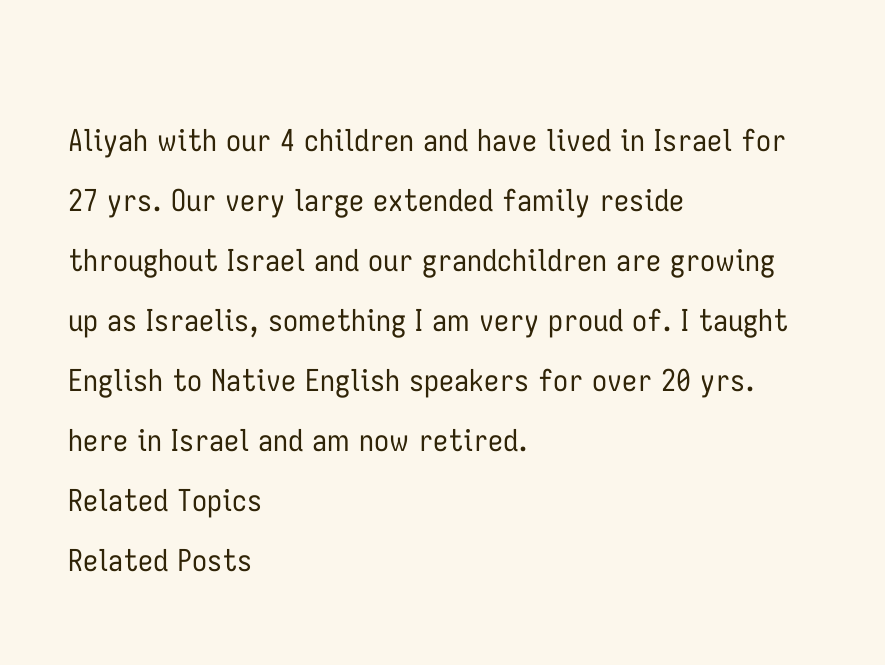Aliyah with our 4 children and have lived in Israel for 27 yrs. Our very large extended family reside throughout Israel and our grandchildren are growing up as Israelis, something I am very proud of. I taught English to Native English speakers for over 20 yrs. here in Israel and am now retired.
Related Topics
Related Posts